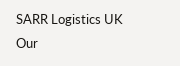SARR Logistics UK Our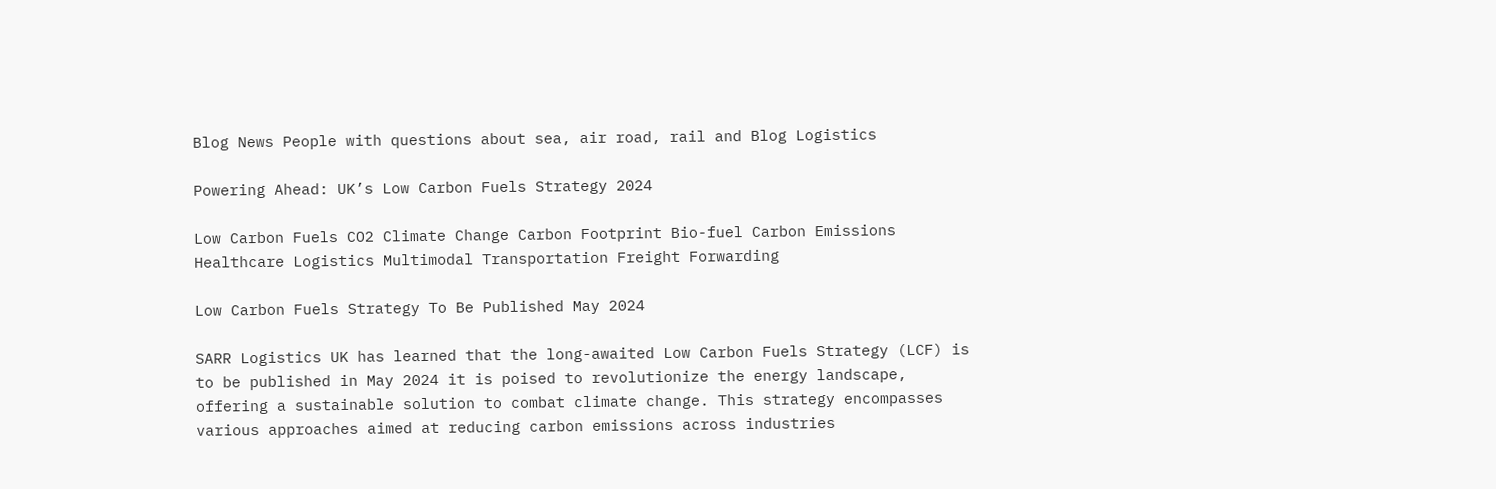Blog News People with questions about sea, air road, rail and Blog Logistics

Powering Ahead: UK’s Low Carbon Fuels Strategy 2024

Low Carbon Fuels CO2 Climate Change Carbon Footprint Bio-fuel Carbon Emissions Healthcare Logistics Multimodal Transportation Freight Forwarding

Low Carbon Fuels Strategy To Be Published May 2024

SARR Logistics UK has learned that the long-awaited Low Carbon Fuels Strategy (LCF) is to be published in May 2024 it is poised to revolutionize the energy landscape, offering a sustainable solution to combat climate change. This strategy encompasses various approaches aimed at reducing carbon emissions across industries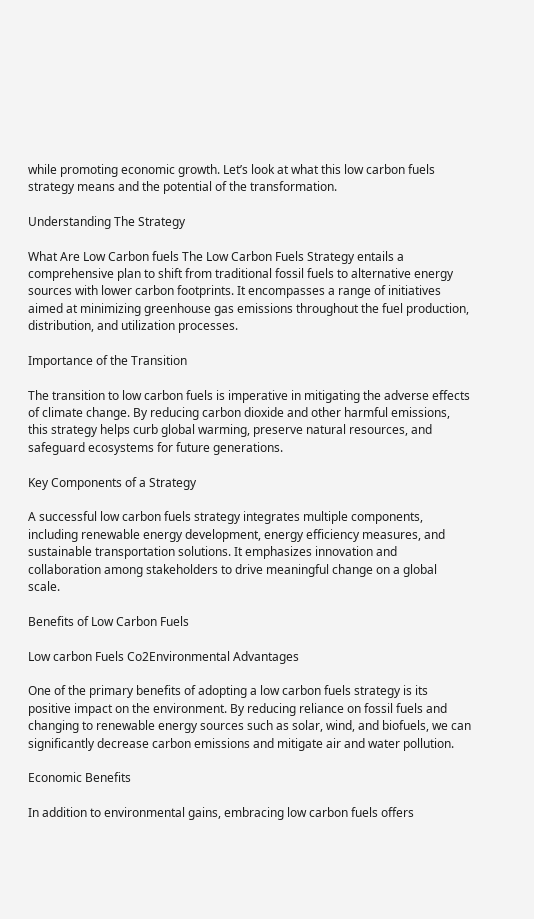while promoting economic growth. Let’s look at what this low carbon fuels strategy means and the potential of the transformation.

Understanding The Strategy

What Are Low Carbon fuels The Low Carbon Fuels Strategy entails a comprehensive plan to shift from traditional fossil fuels to alternative energy sources with lower carbon footprints. It encompasses a range of initiatives aimed at minimizing greenhouse gas emissions throughout the fuel production, distribution, and utilization processes.

Importance of the Transition

The transition to low carbon fuels is imperative in mitigating the adverse effects of climate change. By reducing carbon dioxide and other harmful emissions, this strategy helps curb global warming, preserve natural resources, and safeguard ecosystems for future generations.

Key Components of a Strategy

A successful low carbon fuels strategy integrates multiple components, including renewable energy development, energy efficiency measures, and sustainable transportation solutions. It emphasizes innovation and collaboration among stakeholders to drive meaningful change on a global scale.

Benefits of Low Carbon Fuels

Low carbon Fuels Co2Environmental Advantages

One of the primary benefits of adopting a low carbon fuels strategy is its positive impact on the environment. By reducing reliance on fossil fuels and changing to renewable energy sources such as solar, wind, and biofuels, we can significantly decrease carbon emissions and mitigate air and water pollution.

Economic Benefits

In addition to environmental gains, embracing low carbon fuels offers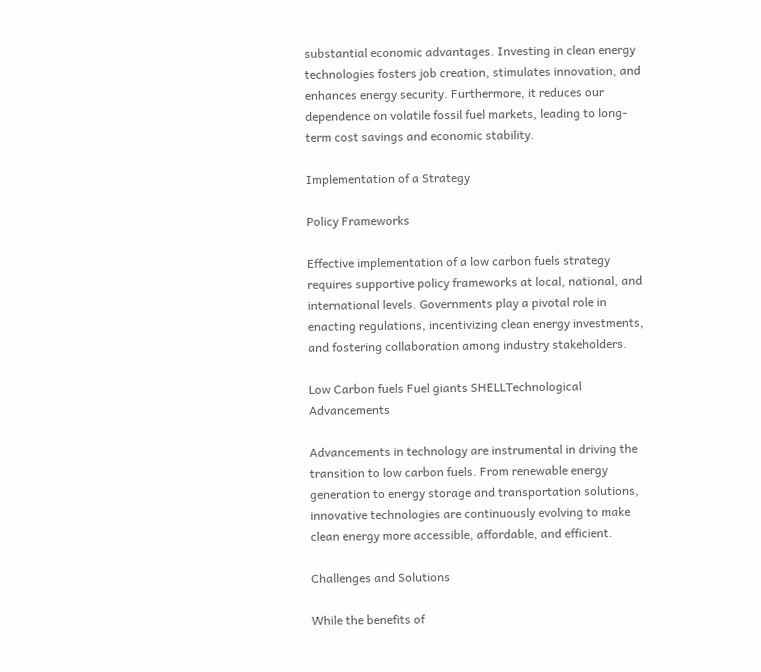substantial economic advantages. Investing in clean energy technologies fosters job creation, stimulates innovation, and enhances energy security. Furthermore, it reduces our dependence on volatile fossil fuel markets, leading to long-term cost savings and economic stability.

Implementation of a Strategy

Policy Frameworks

Effective implementation of a low carbon fuels strategy requires supportive policy frameworks at local, national, and international levels. Governments play a pivotal role in enacting regulations, incentivizing clean energy investments, and fostering collaboration among industry stakeholders.

Low Carbon fuels Fuel giants SHELLTechnological Advancements

Advancements in technology are instrumental in driving the transition to low carbon fuels. From renewable energy generation to energy storage and transportation solutions, innovative technologies are continuously evolving to make clean energy more accessible, affordable, and efficient.

Challenges and Solutions

While the benefits of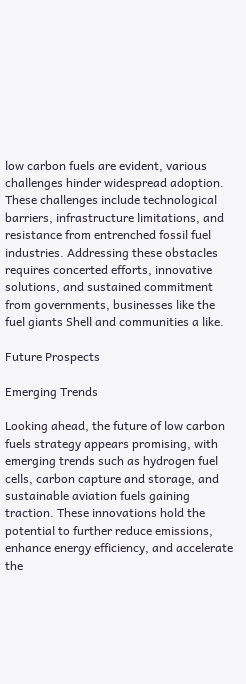low carbon fuels are evident, various challenges hinder widespread adoption. These challenges include technological barriers, infrastructure limitations, and resistance from entrenched fossil fuel industries. Addressing these obstacles requires concerted efforts, innovative solutions, and sustained commitment from governments, businesses like the fuel giants Shell and communities a like.

Future Prospects

Emerging Trends

Looking ahead, the future of low carbon fuels strategy appears promising, with emerging trends such as hydrogen fuel cells, carbon capture and storage, and sustainable aviation fuels gaining traction. These innovations hold the potential to further reduce emissions, enhance energy efficiency, and accelerate the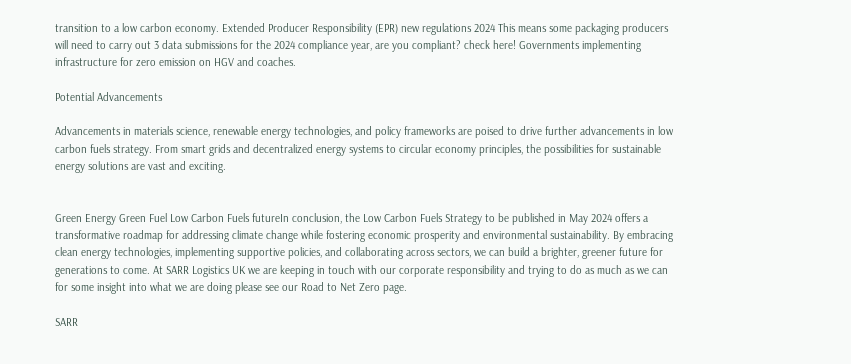transition to a low carbon economy. Extended Producer Responsibility (EPR) new regulations 2024 This means some packaging producers will need to carry out 3 data submissions for the 2024 compliance year, are you compliant? check here! Governments implementing infrastructure for zero emission on HGV and coaches.

Potential Advancements

Advancements in materials science, renewable energy technologies, and policy frameworks are poised to drive further advancements in low carbon fuels strategy. From smart grids and decentralized energy systems to circular economy principles, the possibilities for sustainable energy solutions are vast and exciting.


Green Energy Green Fuel Low Carbon Fuels futureIn conclusion, the Low Carbon Fuels Strategy to be published in May 2024 offers a transformative roadmap for addressing climate change while fostering economic prosperity and environmental sustainability. By embracing clean energy technologies, implementing supportive policies, and collaborating across sectors, we can build a brighter, greener future for generations to come. At SARR Logistics UK we are keeping in touch with our corporate responsibility and trying to do as much as we can for some insight into what we are doing please see our Road to Net Zero page.

SARR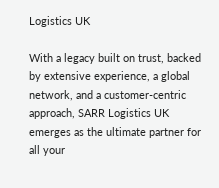Logistics UK

With a legacy built on trust, backed by extensive experience, a global network, and a customer-centric approach, SARR Logistics UK emerges as the ultimate partner for all your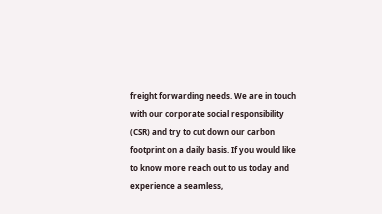freight forwarding needs. We are in touch with our corporate social responsibility (CSR) and try to cut down our carbon footprint on a daily basis. If you would like to know more reach out to us today and experience a seamless,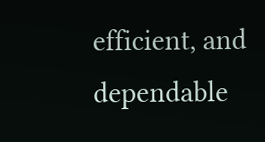efficient, and dependable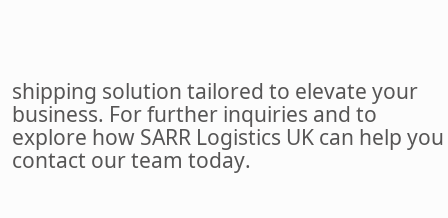shipping solution tailored to elevate your business. For further inquiries and to explore how SARR Logistics UK can help you contact our team today.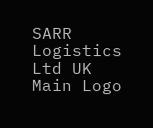SARR Logistics Ltd UK Main Logo